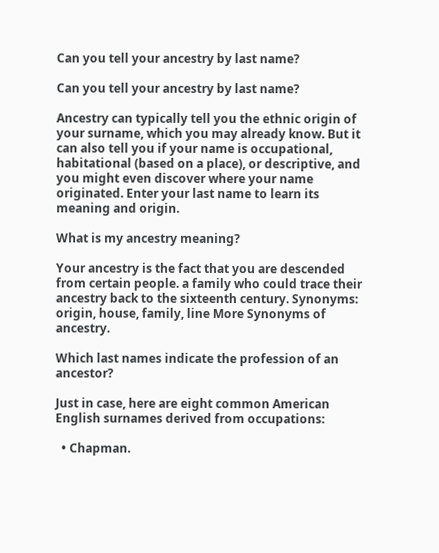Can you tell your ancestry by last name?

Can you tell your ancestry by last name?

Ancestry can typically tell you the ethnic origin of your surname, which you may already know. But it can also tell you if your name is occupational, habitational (based on a place), or descriptive, and you might even discover where your name originated. Enter your last name to learn its meaning and origin.

What is my ancestry meaning?

Your ancestry is the fact that you are descended from certain people. a family who could trace their ancestry back to the sixteenth century. Synonyms: origin, house, family, line More Synonyms of ancestry.

Which last names indicate the profession of an ancestor?

Just in case, here are eight common American English surnames derived from occupations:

  • Chapman.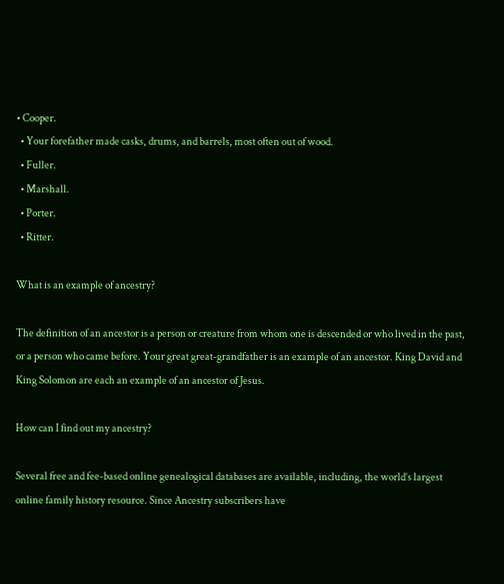• Cooper.
  • Your forefather made casks, drums, and barrels, most often out of wood.
  • Fuller.
  • Marshall.
  • Porter.
  • Ritter.

What is an example of ancestry?

The definition of an ancestor is a person or creature from whom one is descended or who lived in the past, or a person who came before. Your great great-grandfather is an example of an ancestor. King David and King Solomon are each an example of an ancestor of Jesus.

How can I find out my ancestry?

Several free and fee-based online genealogical databases are available, including, the world’s largest online family history resource. Since Ancestry subscribers have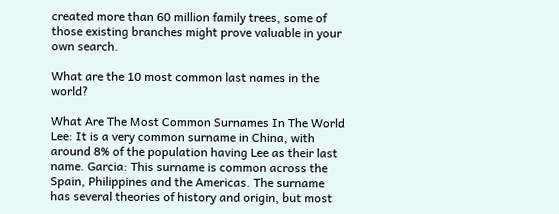created more than 60 million family trees, some of those existing branches might prove valuable in your own search.

What are the 10 most common last names in the world?

What Are The Most Common Surnames In The World Lee: It is a very common surname in China, with around 8% of the population having Lee as their last name. Garcia: This surname is common across the Spain, Philippines and the Americas. The surname has several theories of history and origin, but most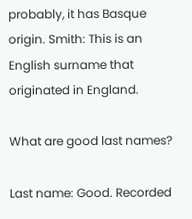probably, it has Basque origin. Smith: This is an English surname that originated in England.

What are good last names?

Last name: Good. Recorded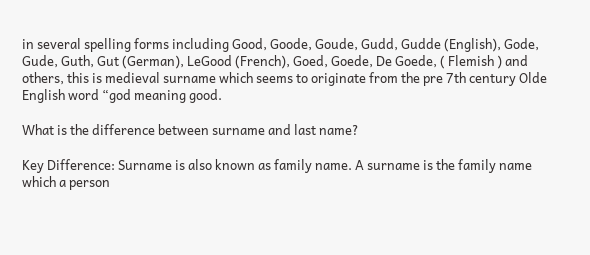in several spelling forms including Good, Goode, Goude, Gudd, Gudde (English), Gode, Gude, Guth, Gut (German), LeGood (French), Goed, Goede, De Goede, ( Flemish ) and others, this is medieval surname which seems to originate from the pre 7th century Olde English word “god meaning good.

What is the difference between surname and last name?

Key Difference: Surname is also known as family name. A surname is the family name which a person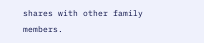shares with other family members.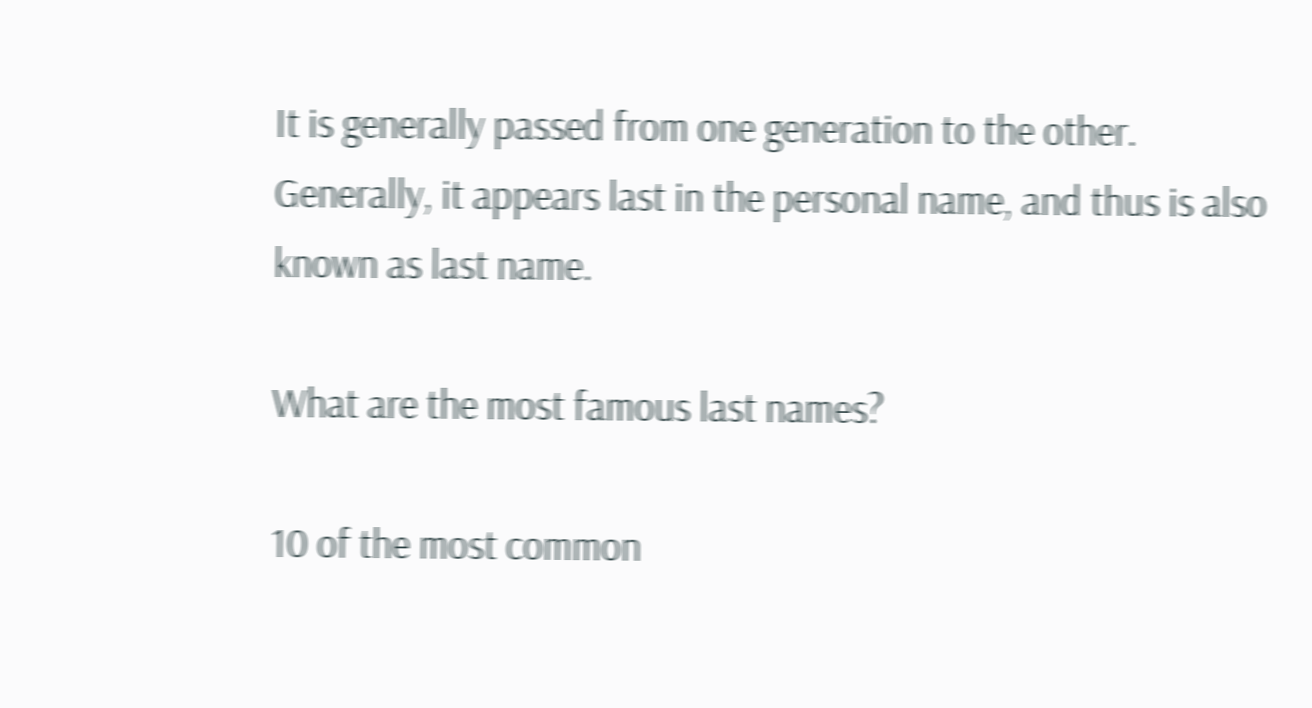It is generally passed from one generation to the other. Generally, it appears last in the personal name, and thus is also known as last name.

What are the most famous last names?

10 of the most common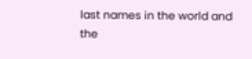last names in the world and the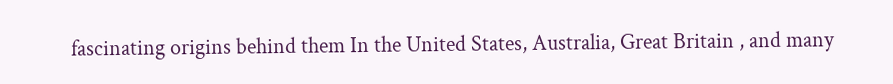fascinating origins behind them In the United States, Australia, Great Britain , and many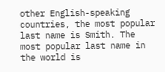other English-speaking countries, the most popular last name is Smith. The most popular last name in the world is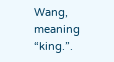Wang, meaning “king.”.